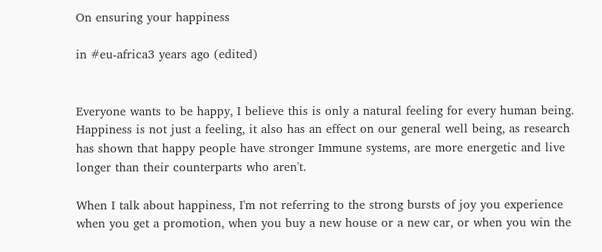On ensuring your happiness

in #eu-africa3 years ago (edited)


Everyone wants to be happy, I believe this is only a natural feeling for every human being. Happiness is not just a feeling, it also has an effect on our general well being, as research has shown that happy people have stronger Immune systems, are more energetic and live longer than their counterparts who aren't.

When I talk about happiness, I'm not referring to the strong bursts of joy you experience when you get a promotion, when you buy a new house or a new car, or when you win the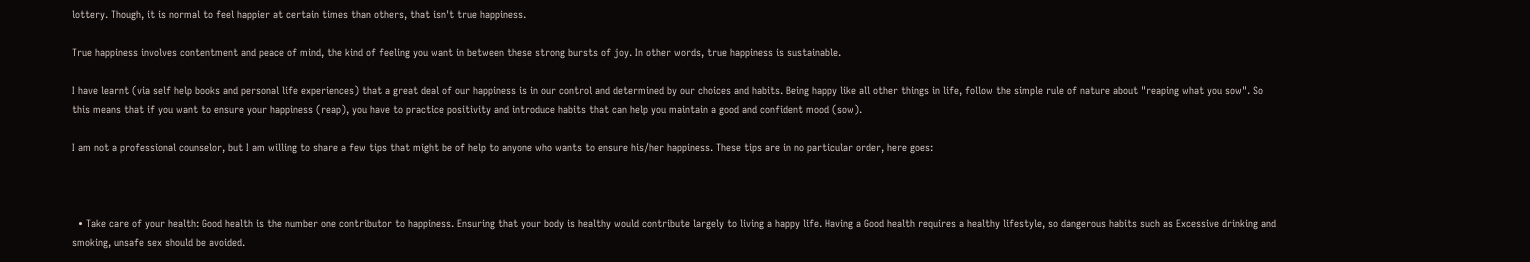lottery. Though, it is normal to feel happier at certain times than others, that isn't true happiness.

True happiness involves contentment and peace of mind, the kind of feeling you want in between these strong bursts of joy. In other words, true happiness is sustainable.

I have learnt (via self help books and personal life experiences) that a great deal of our happiness is in our control and determined by our choices and habits. Being happy like all other things in life, follow the simple rule of nature about "reaping what you sow". So this means that if you want to ensure your happiness (reap), you have to practice positivity and introduce habits that can help you maintain a good and confident mood (sow).

I am not a professional counselor, but I am willing to share a few tips that might be of help to anyone who wants to ensure his/her happiness. These tips are in no particular order, here goes:



  • Take care of your health: Good health is the number one contributor to happiness. Ensuring that your body is healthy would contribute largely to living a happy life. Having a Good health requires a healthy lifestyle, so dangerous habits such as Excessive drinking and smoking, unsafe sex should be avoided.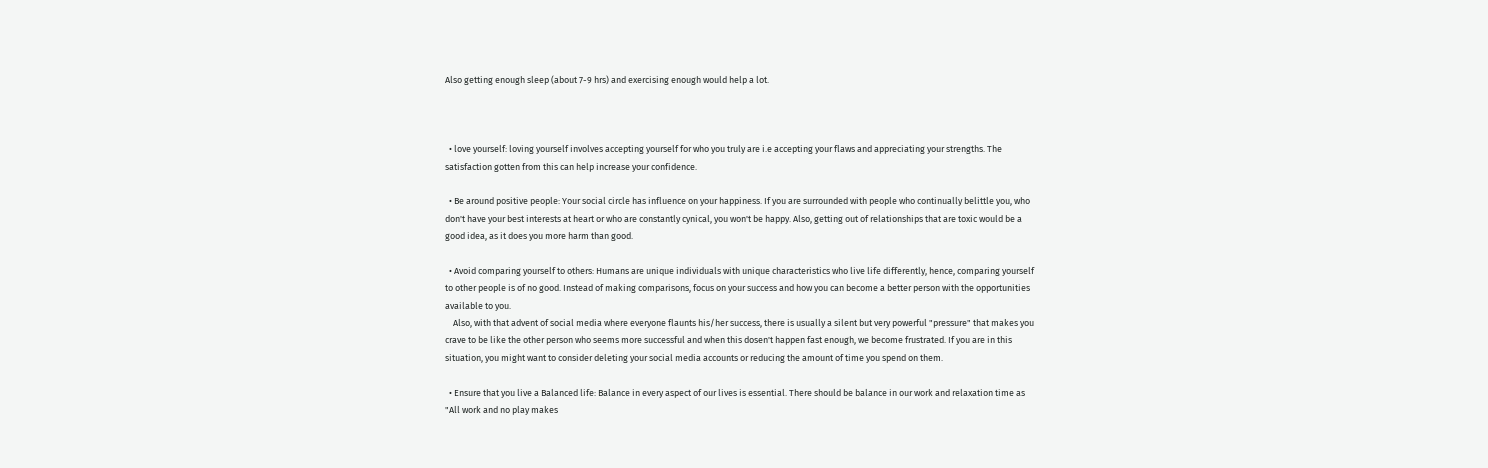Also getting enough sleep (about 7-9 hrs) and exercising enough would help a lot.



  • love yourself: loving yourself involves accepting yourself for who you truly are i.e accepting your flaws and appreciating your strengths. The satisfaction gotten from this can help increase your confidence.

  • Be around positive people: Your social circle has influence on your happiness. If you are surrounded with people who continually belittle you, who don't have your best interests at heart or who are constantly cynical, you won't be happy. Also, getting out of relationships that are toxic would be a good idea, as it does you more harm than good.

  • Avoid comparing yourself to others: Humans are unique individuals with unique characteristics who live life differently, hence, comparing yourself to other people is of no good. Instead of making comparisons, focus on your success and how you can become a better person with the opportunities available to you.
    Also, with that advent of social media where everyone flaunts his/her success, there is usually a silent but very powerful "pressure" that makes you crave to be like the other person who seems more successful and when this dosen't happen fast enough, we become frustrated. If you are in this situation, you might want to consider deleting your social media accounts or reducing the amount of time you spend on them.

  • Ensure that you live a Balanced life: Balance in every aspect of our lives is essential. There should be balance in our work and relaxation time as "All work and no play makes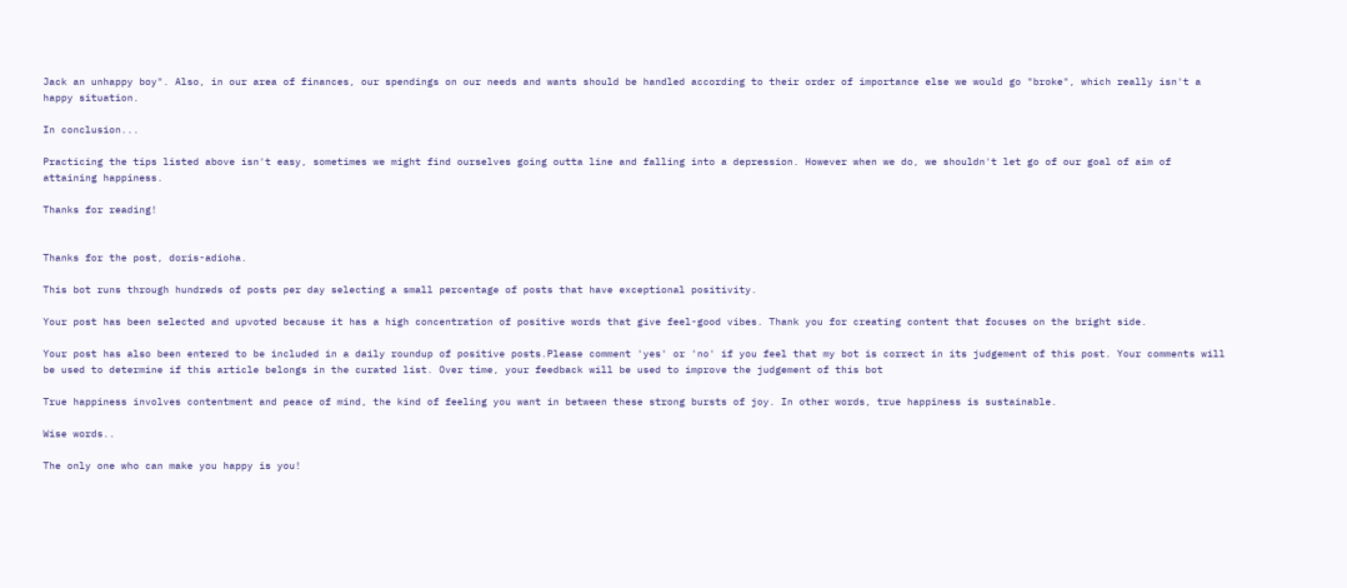Jack an unhappy boy". Also, in our area of finances, our spendings on our needs and wants should be handled according to their order of importance else we would go "broke", which really isn't a happy situation.

In conclusion...

Practicing the tips listed above isn't easy, sometimes we might find ourselves going outta line and falling into a depression. However when we do, we shouldn't let go of our goal of aim of attaining happiness.

Thanks for reading!


Thanks for the post, doris-adioha.

This bot runs through hundreds of posts per day selecting a small percentage of posts that have exceptional positivity.

Your post has been selected and upvoted because it has a high concentration of positive words that give feel-good vibes. Thank you for creating content that focuses on the bright side.

Your post has also been entered to be included in a daily roundup of positive posts.Please comment 'yes' or 'no' if you feel that my bot is correct in its judgement of this post. Your comments will be used to determine if this article belongs in the curated list. Over time, your feedback will be used to improve the judgement of this bot

True happiness involves contentment and peace of mind, the kind of feeling you want in between these strong bursts of joy. In other words, true happiness is sustainable.

Wise words..

The only one who can make you happy is you!